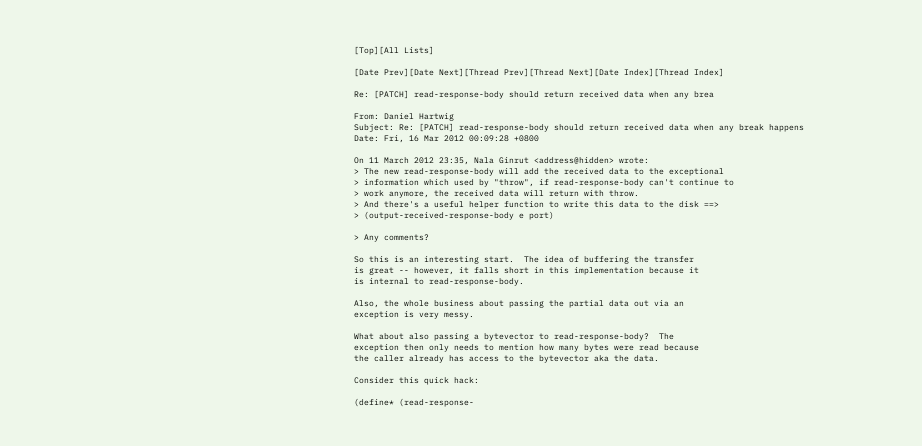[Top][All Lists]

[Date Prev][Date Next][Thread Prev][Thread Next][Date Index][Thread Index]

Re: [PATCH] read-response-body should return received data when any brea

From: Daniel Hartwig
Subject: Re: [PATCH] read-response-body should return received data when any break happens
Date: Fri, 16 Mar 2012 00:09:28 +0800

On 11 March 2012 23:35, Nala Ginrut <address@hidden> wrote:
> The new read-response-body will add the received data to the exceptional
> information which used by "throw", if read-response-body can't continue to
> work anymore, the received data will return with throw.
> And there's a useful helper function to write this data to the disk ==>
> (output-received-response-body e port)

> Any comments?

So this is an interesting start.  The idea of buffering the transfer
is great -- however, it falls short in this implementation because it
is internal to read-response-body.

Also, the whole business about passing the partial data out via an
exception is very messy.

What about also passing a bytevector to read-response-body?  The
exception then only needs to mention how many bytes were read because
the caller already has access to the bytevector aka the data.

Consider this quick hack:

(define* (read-response-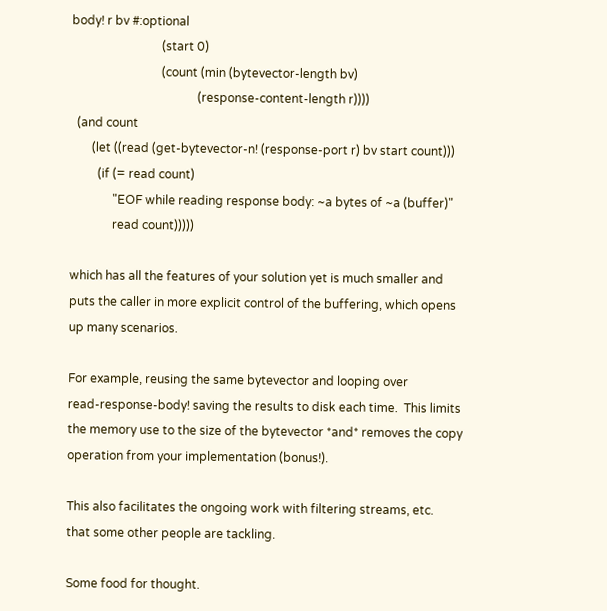body! r bv #:optional
                              (start 0)
                              (count (min (bytevector-length bv)
                                          (response-content-length r))))
  (and count
       (let ((read (get-bytevector-n! (response-port r) bv start count)))
         (if (= read count)
              "EOF while reading response body: ~a bytes of ~a (buffer)"
              read count)))))

which has all the features of your solution yet is much smaller and
puts the caller in more explicit control of the buffering, which opens
up many scenarios.

For example, reusing the same bytevector and looping over
read-response-body! saving the results to disk each time.  This limits
the memory use to the size of the bytevector *and* removes the copy
operation from your implementation (bonus!).

This also facilitates the ongoing work with filtering streams, etc.
that some other people are tackling.

Some food for thought.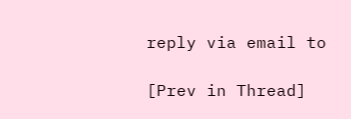reply via email to

[Prev in Thread]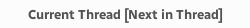Current Thread [Next in Thread]